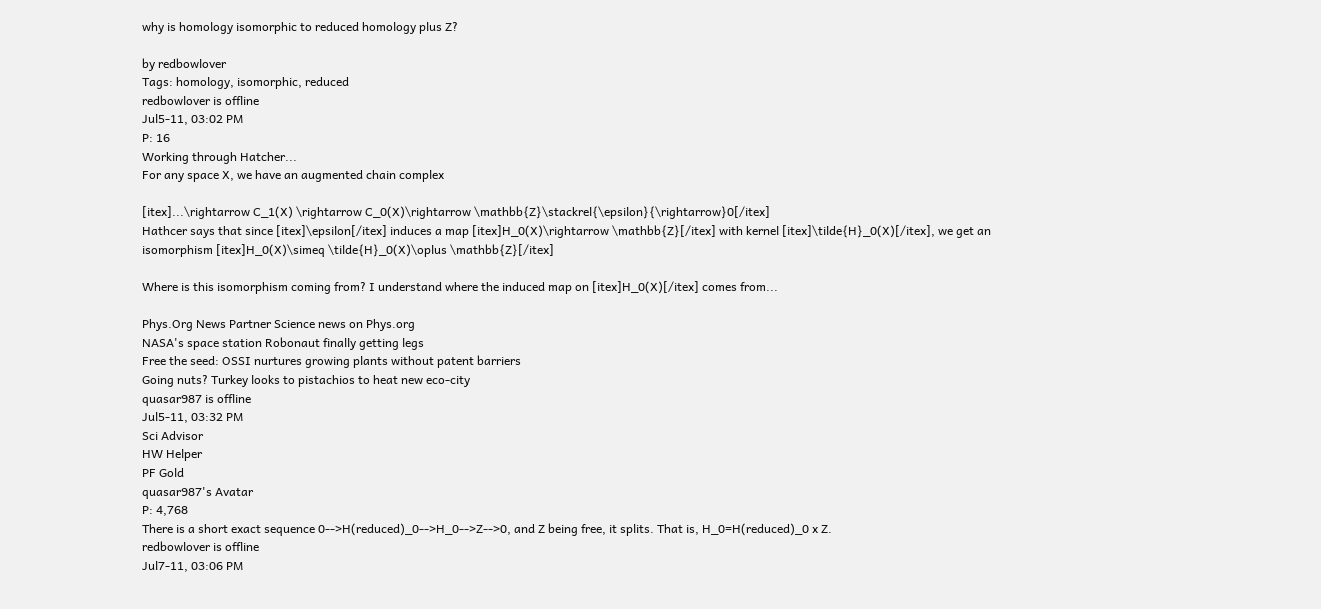why is homology isomorphic to reduced homology plus Z?

by redbowlover
Tags: homology, isomorphic, reduced
redbowlover is offline
Jul5-11, 03:02 PM
P: 16
Working through Hatcher...
For any space X, we have an augmented chain complex

[itex]...\rightarrow C_1(X) \rightarrow C_0(X)\rightarrow \mathbb{Z}\stackrel{\epsilon}{\rightarrow}0[/itex]
Hathcer says that since [itex]\epsilon[/itex] induces a map [itex]H_0(X)\rightarrow \mathbb{Z}[/itex] with kernel [itex]\tilde{H}_0(X)[/itex], we get an isomorphism [itex]H_0(X)\simeq \tilde{H}_0(X)\oplus \mathbb{Z}[/itex]

Where is this isomorphism coming from? I understand where the induced map on [itex]H_0(X)[/itex] comes from...

Phys.Org News Partner Science news on Phys.org
NASA's space station Robonaut finally getting legs
Free the seed: OSSI nurtures growing plants without patent barriers
Going nuts? Turkey looks to pistachios to heat new eco-city
quasar987 is offline
Jul5-11, 03:32 PM
Sci Advisor
HW Helper
PF Gold
quasar987's Avatar
P: 4,768
There is a short exact sequence 0-->H(reduced)_0-->H_0-->Z-->0, and Z being free, it splits. That is, H_0=H(reduced)_0 x Z.
redbowlover is offline
Jul7-11, 03:06 PM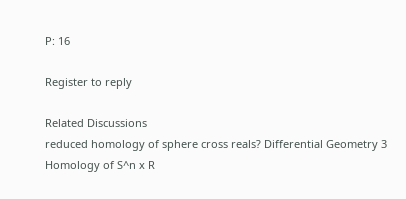P: 16

Register to reply

Related Discussions
reduced homology of sphere cross reals? Differential Geometry 3
Homology of S^n x R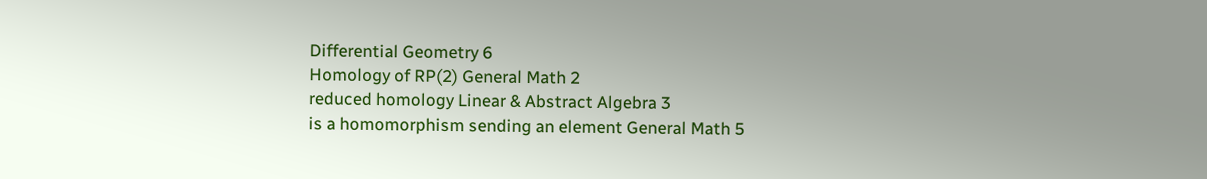Differential Geometry 6
Homology of RP(2) General Math 2
reduced homology Linear & Abstract Algebra 3
is a homomorphism sending an element General Math 5